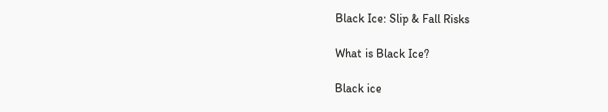Black Ice: Slip & Fall Risks

What is Black Ice?

Black ice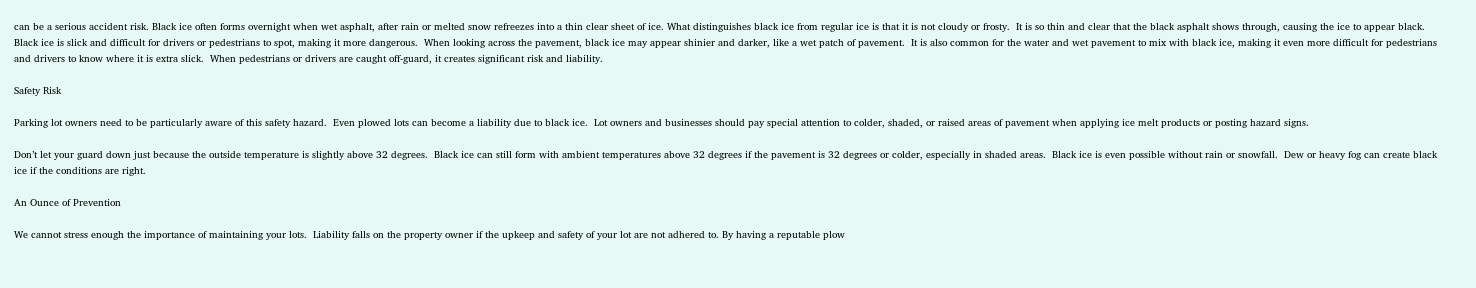can be a serious accident risk. Black ice often forms overnight when wet asphalt, after rain or melted snow refreezes into a thin clear sheet of ice. What distinguishes black ice from regular ice is that it is not cloudy or frosty.  It is so thin and clear that the black asphalt shows through, causing the ice to appear black.  Black ice is slick and difficult for drivers or pedestrians to spot, making it more dangerous.  When looking across the pavement, black ice may appear shinier and darker, like a wet patch of pavement.  It is also common for the water and wet pavement to mix with black ice, making it even more difficult for pedestrians and drivers to know where it is extra slick.  When pedestrians or drivers are caught off-guard, it creates significant risk and liability.

Safety Risk

Parking lot owners need to be particularly aware of this safety hazard.  Even plowed lots can become a liability due to black ice.  Lot owners and businesses should pay special attention to colder, shaded, or raised areas of pavement when applying ice melt products or posting hazard signs.

Don’t let your guard down just because the outside temperature is slightly above 32 degrees.  Black ice can still form with ambient temperatures above 32 degrees if the pavement is 32 degrees or colder, especially in shaded areas.  Black ice is even possible without rain or snowfall.  Dew or heavy fog can create black ice if the conditions are right.

An Ounce of Prevention

We cannot stress enough the importance of maintaining your lots.  Liability falls on the property owner if the upkeep and safety of your lot are not adhered to. By having a reputable plow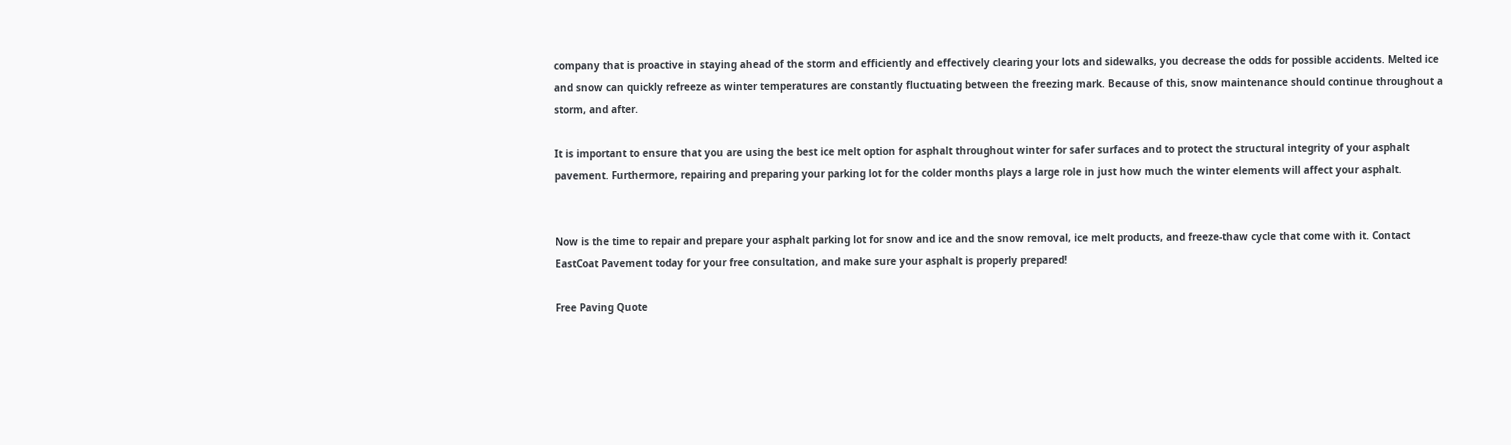company that is proactive in staying ahead of the storm and efficiently and effectively clearing your lots and sidewalks, you decrease the odds for possible accidents. Melted ice and snow can quickly refreeze as winter temperatures are constantly fluctuating between the freezing mark. Because of this, snow maintenance should continue throughout a storm, and after.

It is important to ensure that you are using the best ice melt option for asphalt throughout winter for safer surfaces and to protect the structural integrity of your asphalt pavement. Furthermore, repairing and preparing your parking lot for the colder months plays a large role in just how much the winter elements will affect your asphalt.


Now is the time to repair and prepare your asphalt parking lot for snow and ice and the snow removal, ice melt products, and freeze-thaw cycle that come with it. Contact EastCoat Pavement today for your free consultation, and make sure your asphalt is properly prepared!

Free Paving Quote